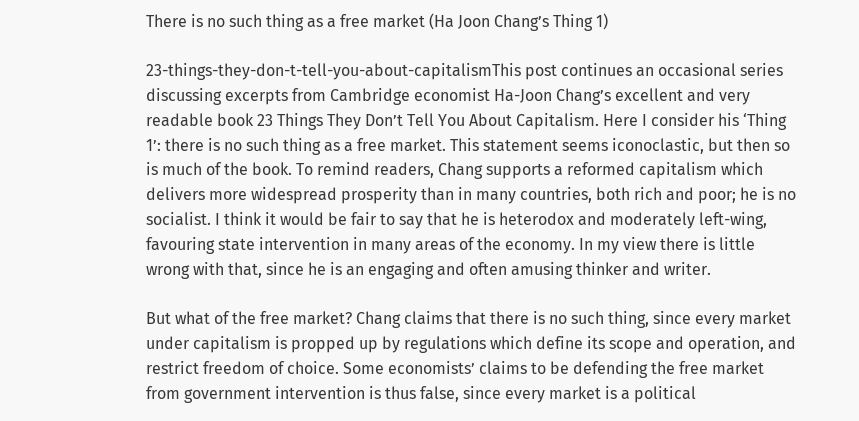There is no such thing as a free market (Ha Joon Chang’s Thing 1)

23-things-they-don-t-tell-you-about-capitalismThis post continues an occasional series discussing excerpts from Cambridge economist Ha-Joon Chang’s excellent and very readable book 23 Things They Don’t Tell You About Capitalism. Here I consider his ‘Thing 1’: there is no such thing as a free market. This statement seems iconoclastic, but then so is much of the book. To remind readers, Chang supports a reformed capitalism which delivers more widespread prosperity than in many countries, both rich and poor; he is no socialist. I think it would be fair to say that he is heterodox and moderately left-wing, favouring state intervention in many areas of the economy. In my view there is little wrong with that, since he is an engaging and often amusing thinker and writer.

But what of the free market? Chang claims that there is no such thing, since every market under capitalism is propped up by regulations which define its scope and operation, and restrict freedom of choice. Some economists’ claims to be defending the free market from government intervention is thus false, since every market is a political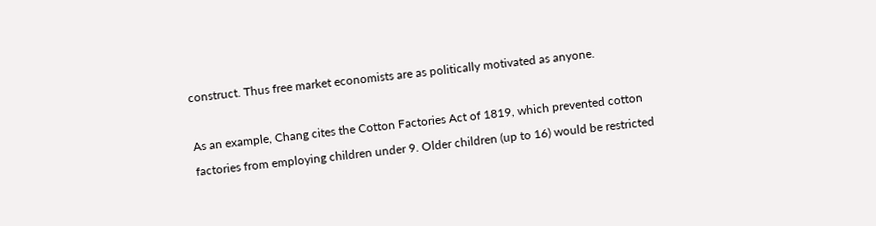construct. Thus free market economists are as politically motivated as anyone.

As an example, Chang cites the Cotton Factories Act of 1819, which prevented cotton factories from employing children under 9. Older children (up to 16) would be restricted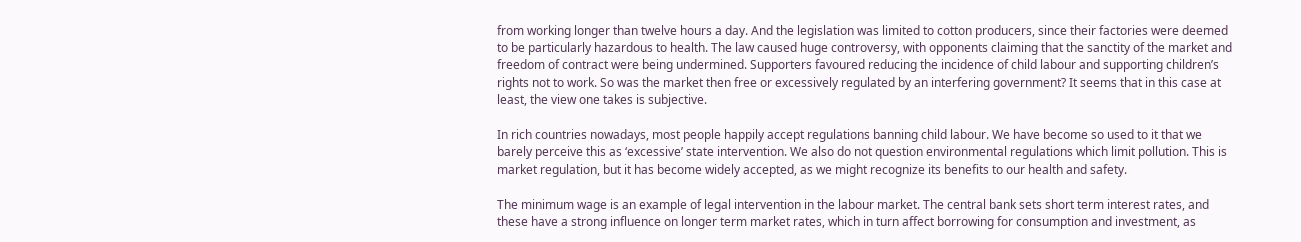from working longer than twelve hours a day. And the legislation was limited to cotton producers, since their factories were deemed to be particularly hazardous to health. The law caused huge controversy, with opponents claiming that the sanctity of the market and freedom of contract were being undermined. Supporters favoured reducing the incidence of child labour and supporting children’s rights not to work. So was the market then free or excessively regulated by an interfering government? It seems that in this case at least, the view one takes is subjective.

In rich countries nowadays, most people happily accept regulations banning child labour. We have become so used to it that we barely perceive this as ‘excessive’ state intervention. We also do not question environmental regulations which limit pollution. This is market regulation, but it has become widely accepted, as we might recognize its benefits to our health and safety.

The minimum wage is an example of legal intervention in the labour market. The central bank sets short term interest rates, and these have a strong influence on longer term market rates, which in turn affect borrowing for consumption and investment, as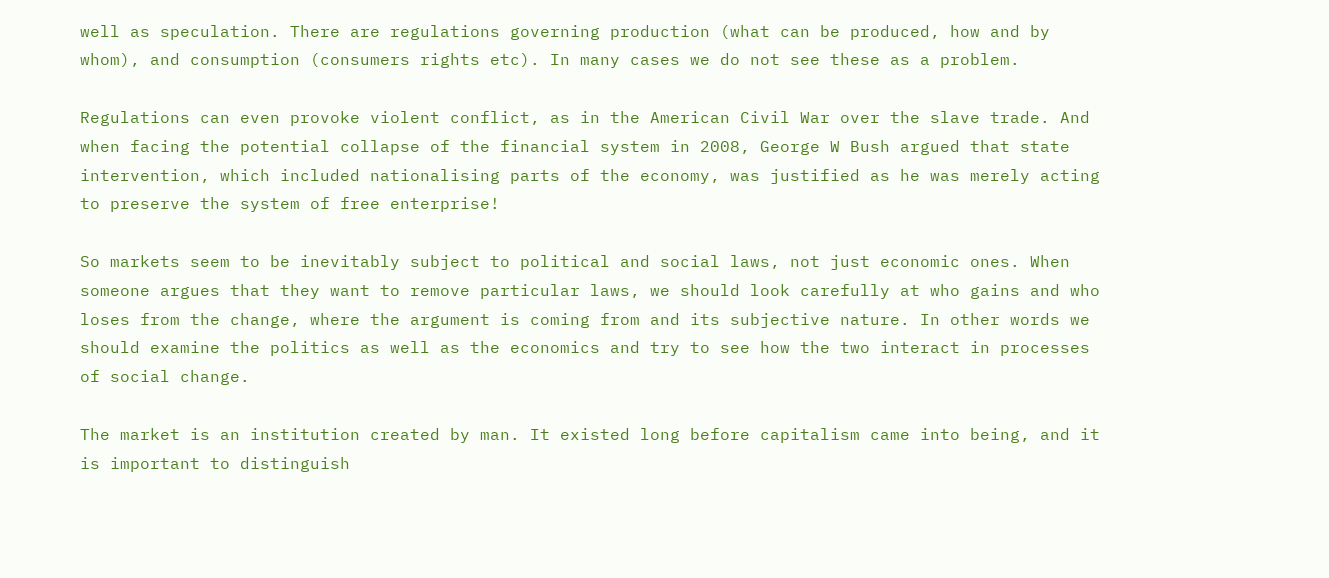well as speculation. There are regulations governing production (what can be produced, how and by whom), and consumption (consumers rights etc). In many cases we do not see these as a problem.

Regulations can even provoke violent conflict, as in the American Civil War over the slave trade. And when facing the potential collapse of the financial system in 2008, George W Bush argued that state intervention, which included nationalising parts of the economy, was justified as he was merely acting to preserve the system of free enterprise!

So markets seem to be inevitably subject to political and social laws, not just economic ones. When someone argues that they want to remove particular laws, we should look carefully at who gains and who loses from the change, where the argument is coming from and its subjective nature. In other words we should examine the politics as well as the economics and try to see how the two interact in processes of social change.

The market is an institution created by man. It existed long before capitalism came into being, and it is important to distinguish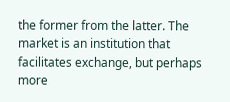the former from the latter. The market is an institution that facilitates exchange, but perhaps more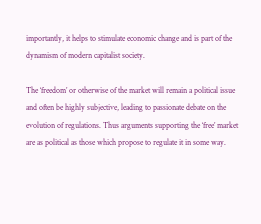importantly, it helps to stimulate economic change and is part of the dynamism of modern capitalist society.

The ‘freedom’ or otherwise of the market will remain a political issue and often be highly subjective, leading to passionate debate on the evolution of regulations. Thus arguments supporting the ‘free’ market are as political as those which propose to regulate it in some way.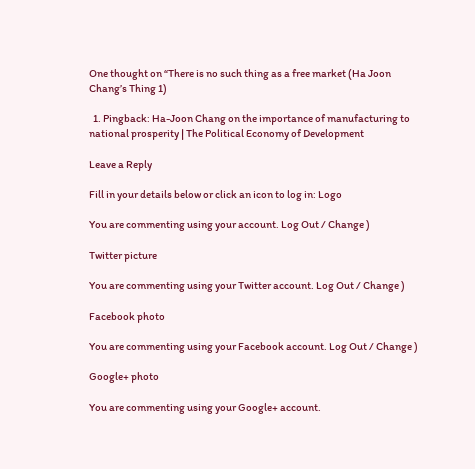One thought on “There is no such thing as a free market (Ha Joon Chang’s Thing 1)

  1. Pingback: Ha-Joon Chang on the importance of manufacturing to national prosperity | The Political Economy of Development

Leave a Reply

Fill in your details below or click an icon to log in: Logo

You are commenting using your account. Log Out / Change )

Twitter picture

You are commenting using your Twitter account. Log Out / Change )

Facebook photo

You are commenting using your Facebook account. Log Out / Change )

Google+ photo

You are commenting using your Google+ account.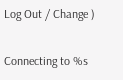Log Out / Change )

Connecting to %s